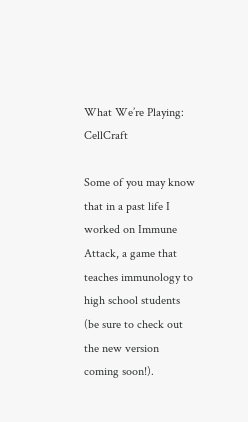What We’re Playing: CellCraft

Some of you may know that in a past life I worked on Immune Attack, a game that teaches immunology to high school students (be sure to check out the new version coming soon!).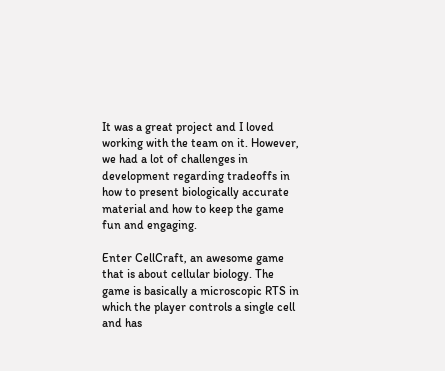It was a great project and I loved working with the team on it. However, we had a lot of challenges in development regarding tradeoffs in how to present biologically accurate material and how to keep the game fun and engaging.

Enter CellCraft, an awesome game that is about cellular biology. The game is basically a microscopic RTS in which the player controls a single cell and has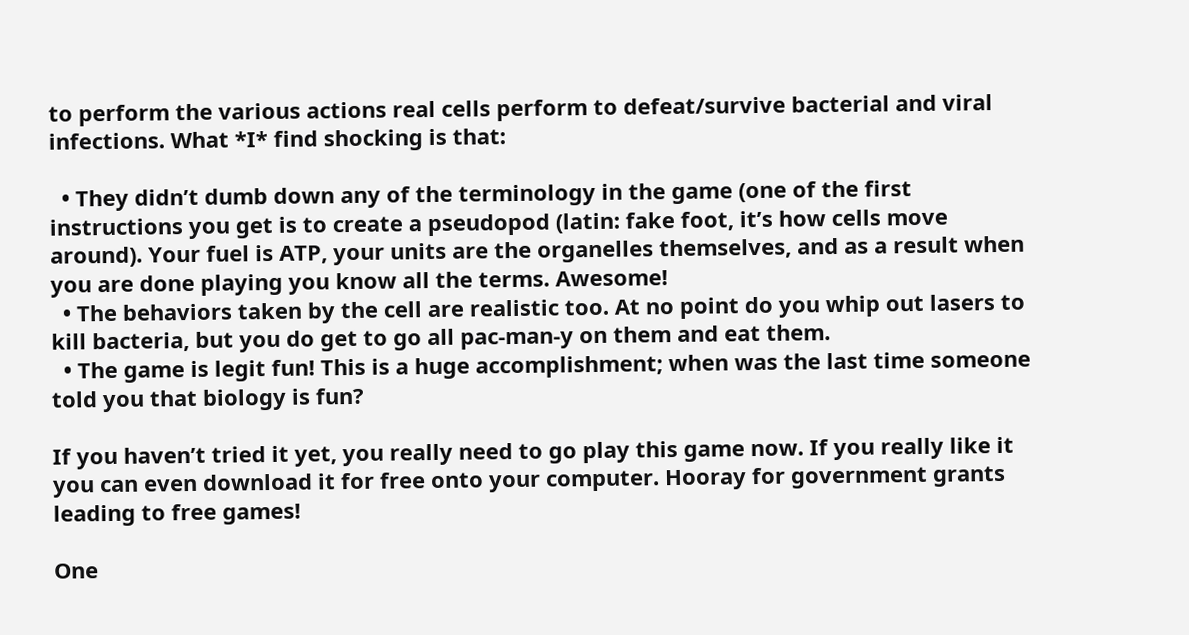to perform the various actions real cells perform to defeat/survive bacterial and viral infections. What *I* find shocking is that:

  • They didn’t dumb down any of the terminology in the game (one of the first instructions you get is to create a pseudopod (latin: fake foot, it’s how cells move around). Your fuel is ATP, your units are the organelles themselves, and as a result when you are done playing you know all the terms. Awesome!
  • The behaviors taken by the cell are realistic too. At no point do you whip out lasers to kill bacteria, but you do get to go all pac-man-y on them and eat them.
  • The game is legit fun! This is a huge accomplishment; when was the last time someone told you that biology is fun?

If you haven’t tried it yet, you really need to go play this game now. If you really like it you can even download it for free onto your computer. Hooray for government grants leading to free games!

One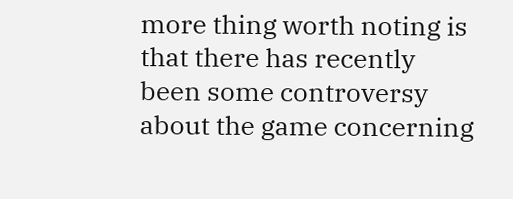more thing worth noting is that there has recently been some controversy about the game concerning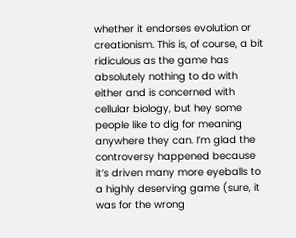whether it endorses evolution or creationism. This is, of course, a bit ridiculous as the game has absolutely nothing to do with either and is concerned with cellular biology, but hey some people like to dig for meaning anywhere they can. I’m glad the controversy happened because it’s driven many more eyeballs to a highly deserving game (sure, it was for the wrong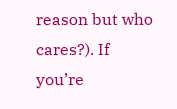reason but who cares?). If you’re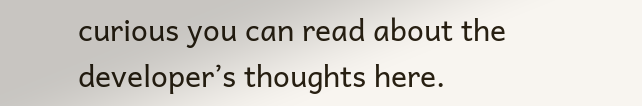curious you can read about the developer’s thoughts here.